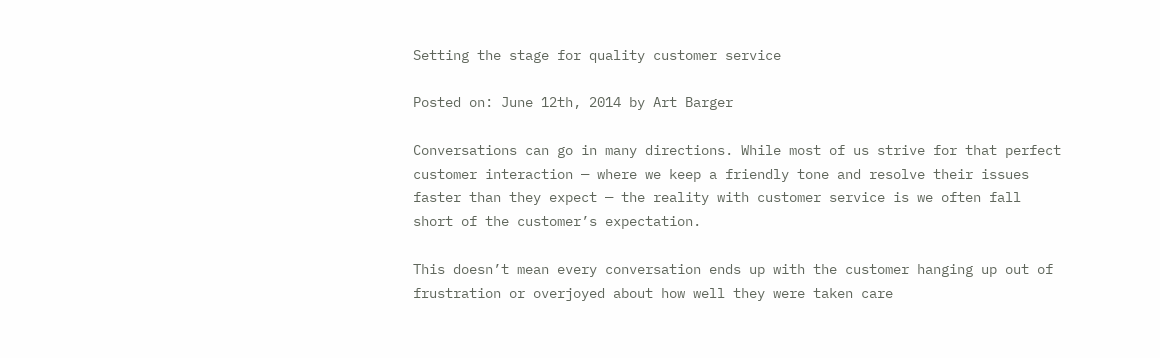Setting the stage for quality customer service

Posted on: June 12th, 2014 by Art Barger

Conversations can go in many directions. While most of us strive for that perfect customer interaction — where we keep a friendly tone and resolve their issues faster than they expect — the reality with customer service is we often fall short of the customer’s expectation.

This doesn’t mean every conversation ends up with the customer hanging up out of frustration or overjoyed about how well they were taken care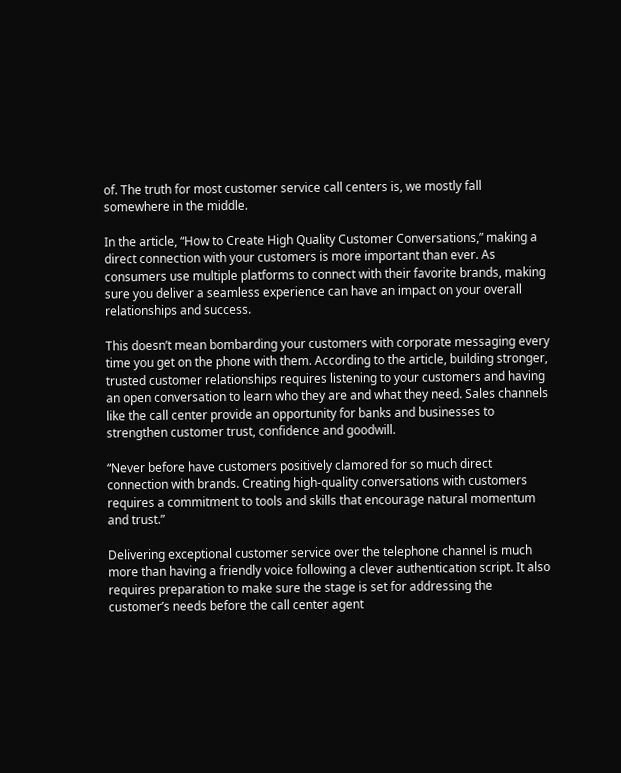of. The truth for most customer service call centers is, we mostly fall somewhere in the middle.

In the article, “How to Create High Quality Customer Conversations,” making a direct connection with your customers is more important than ever. As consumers use multiple platforms to connect with their favorite brands, making sure you deliver a seamless experience can have an impact on your overall relationships and success.

This doesn’t mean bombarding your customers with corporate messaging every time you get on the phone with them. According to the article, building stronger, trusted customer relationships requires listening to your customers and having an open conversation to learn who they are and what they need. Sales channels like the call center provide an opportunity for banks and businesses to strengthen customer trust, confidence and goodwill.

“Never before have customers positively clamored for so much direct connection with brands. Creating high-quality conversations with customers requires a commitment to tools and skills that encourage natural momentum and trust.”

Delivering exceptional customer service over the telephone channel is much more than having a friendly voice following a clever authentication script. It also requires preparation to make sure the stage is set for addressing the customer’s needs before the call center agent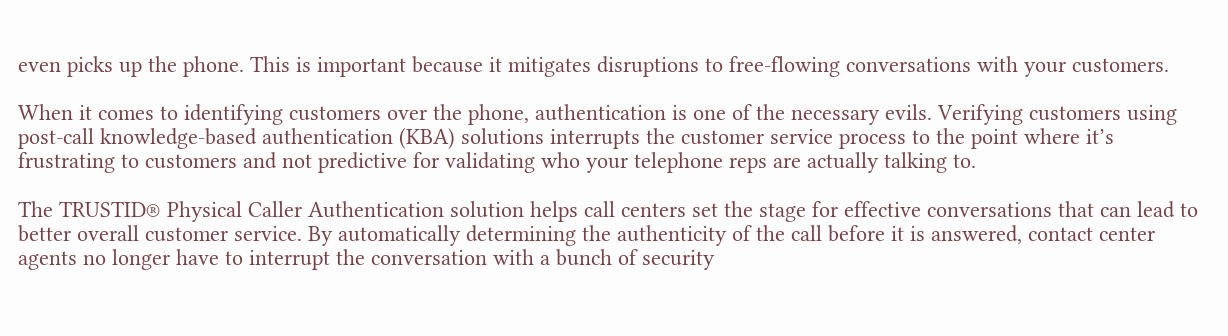even picks up the phone. This is important because it mitigates disruptions to free-flowing conversations with your customers.

When it comes to identifying customers over the phone, authentication is one of the necessary evils. Verifying customers using post-call knowledge-based authentication (KBA) solutions interrupts the customer service process to the point where it’s frustrating to customers and not predictive for validating who your telephone reps are actually talking to.

The TRUSTID® Physical Caller Authentication solution helps call centers set the stage for effective conversations that can lead to better overall customer service. By automatically determining the authenticity of the call before it is answered, contact center agents no longer have to interrupt the conversation with a bunch of security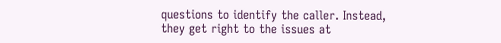questions to identify the caller. Instead, they get right to the issues at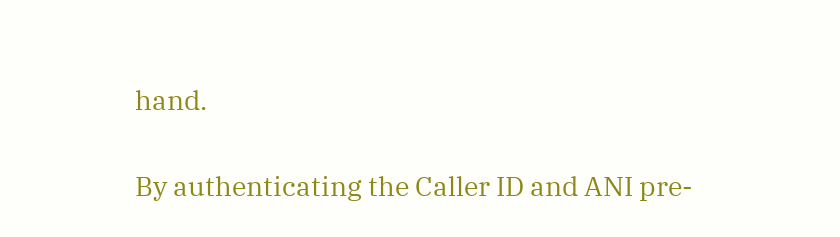hand.

By authenticating the Caller ID and ANI pre-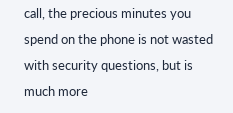call, the precious minutes you spend on the phone is not wasted with security questions, but is much more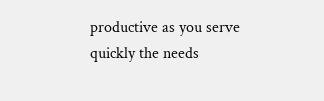productive as you serve quickly the needs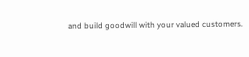and build goodwill with your valued customers.